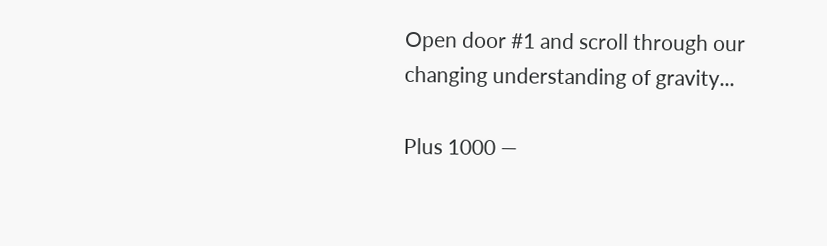Open door #1 and scroll through our changing understanding of gravity...

Plus 1000 —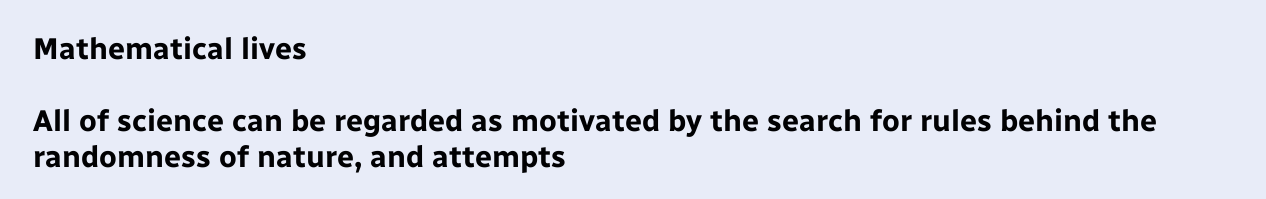Mathematical lives

All of science can be regarded as motivated by the search for rules behind the randomness of nature, and attempts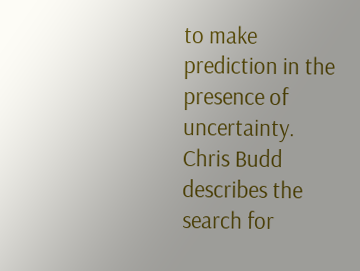to make prediction in the presence of uncertainty. Chris Budd describes the search for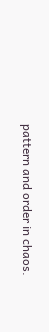pattern and order in chaos.